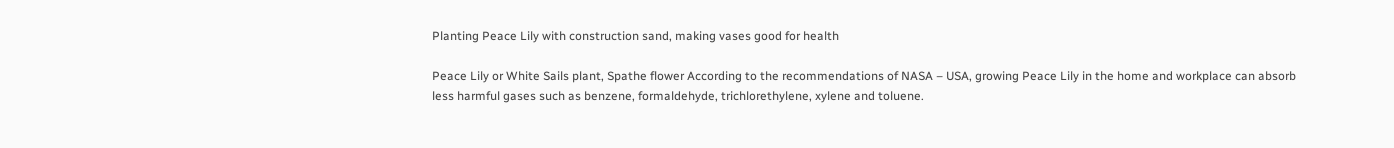Planting Peace Lily with construction sand, making vases good for health

Peace Lily or White Sails plant, Spathe flower According to the recommendations of NASA – USA, growing Peace Lily in the home and workplace can absorb less harmful gases such as benzene, formaldehyde, trichlorethylene, xylene and toluene.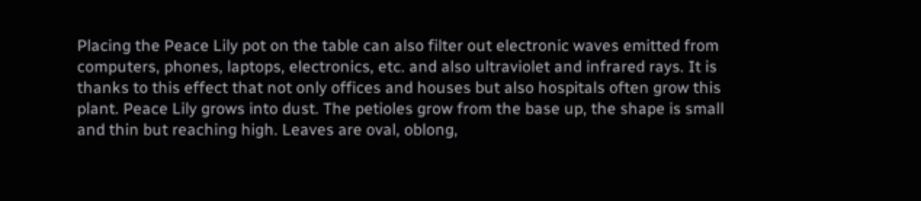Placing the Peace Lily pot on the table can also filter out electronic waves emitted from computers, phones, laptops, electronics, etc. and also ultraviolet and infrared rays. It is thanks to this effect that not only offices and houses but also hospitals often grow this plant. Peace Lily grows into dust. The petioles grow from the base up, the shape is small and thin but reaching high. Leaves are oval, oblong,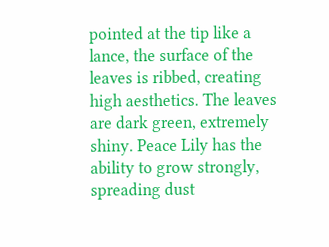pointed at the tip like a lance, the surface of the leaves is ribbed, creating high aesthetics. The leaves are dark green, extremely shiny. Peace Lily has the ability to grow strongly, spreading dust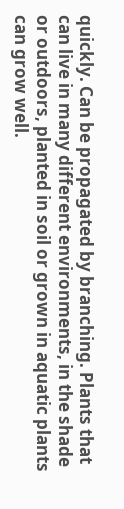quickly. Can be propagated by branching. Plants that can live in many different environments, in the shade or outdoors, planted in soil or grown in aquatic plants can grow well.